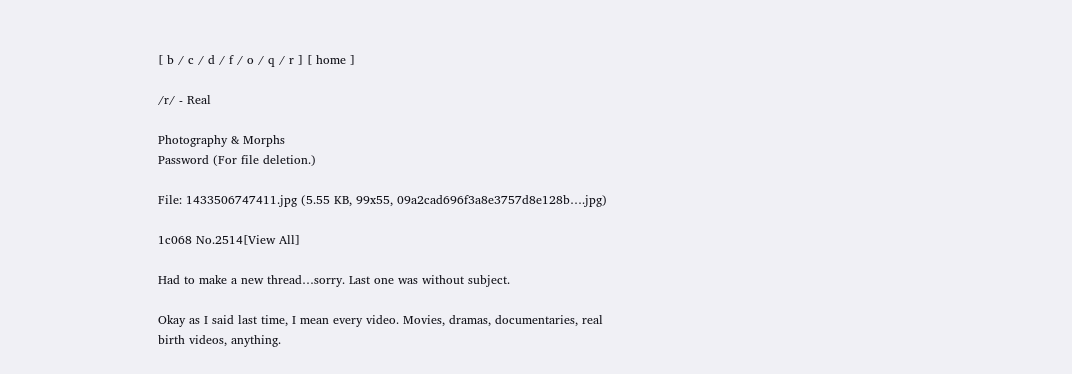[ b / c / d / f / o / q / r ] [ home ]

/r/ - Real

Photography & Morphs
Password (For file deletion.)

File: 1433506747411.jpg (5.55 KB, 99x55, 09a2cad696f3a8e3757d8e128b….jpg)

1c068 No.2514[View All]

Had to make a new thread…sorry. Last one was without subject.

Okay as I said last time, I mean every video. Movies, dramas, documentaries, real birth videos, anything.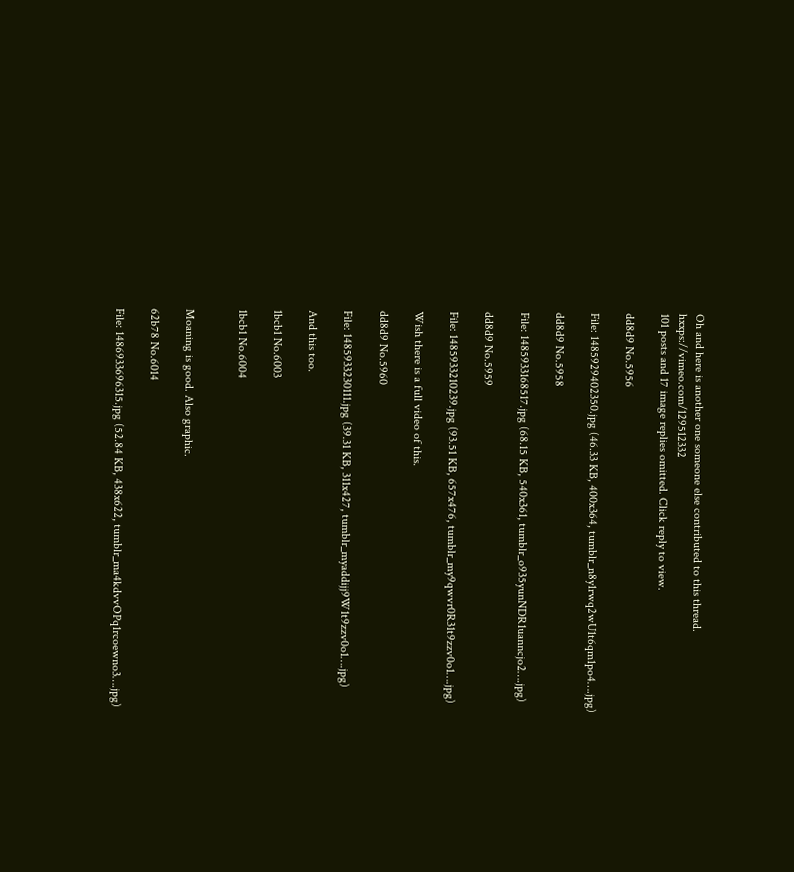Oh and here is another one someone else contributed to this thread. hxxps://vimeo.com/129512332
101 posts and 17 image replies omitted. Click reply to view.

dd8d9 No.5956

File: 1485929402350.jpg (46.33 KB, 400x364, tumblr_n8y1rwq2wU1t6qm1po4….jpg)

dd8d9 No.5958

File: 1485933168517.jpg (68.15 KB, 540x361, tumblr_o935yunNDR1uanncjo2….jpg)

dd8d9 No.5959

File: 1485933210239.jpg (93.51 KB, 657x476, tumblr_my9qwvr0R31t9zzv0o1….jpg)

Wish there is a full video of this.

dd8d9 No.5960

File: 1485933230111.jpg (39.31 KB, 311x427, tumblr_myaddijj9W1t9zzv0o1….jpg)

And this too.

1bcb1 No.6003

1bcb1 No.6004


Moaning is good. Also graphic.

62b78 No.6014

File: 1486933696315.jpg (52.84 KB, 438x622, tumblr_ma4kdvvOPq1rcoewno3….jpg)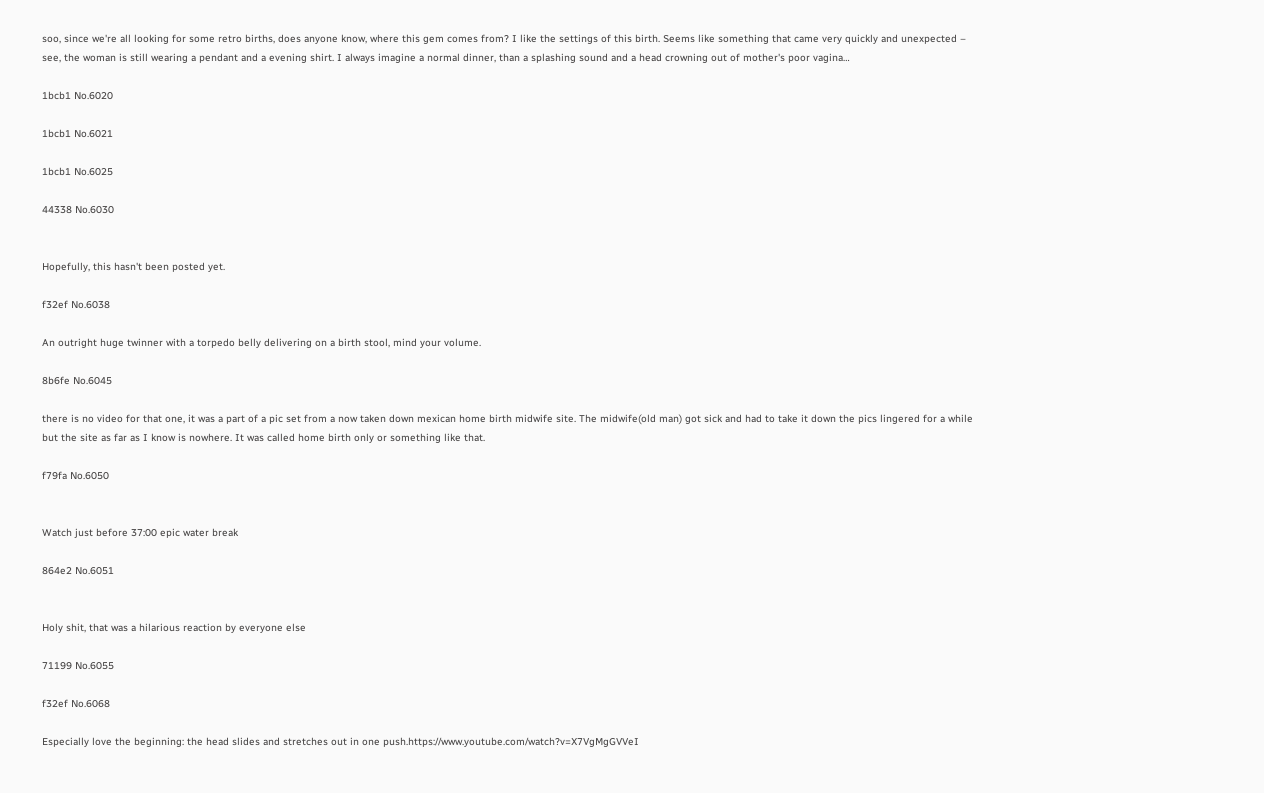soo, since we're all looking for some retro births, does anyone know, where this gem comes from? I like the settings of this birth. Seems like something that came very quickly and unexpected – see, the woman is still wearing a pendant and a evening shirt. I always imagine a normal dinner, than a splashing sound and a head crowning out of mother's poor vagina…

1bcb1 No.6020

1bcb1 No.6021

1bcb1 No.6025

44338 No.6030


Hopefully, this hasn't been posted yet.

f32ef No.6038

An outright huge twinner with a torpedo belly delivering on a birth stool, mind your volume.

8b6fe No.6045

there is no video for that one, it was a part of a pic set from a now taken down mexican home birth midwife site. The midwife(old man) got sick and had to take it down the pics lingered for a while but the site as far as I know is nowhere. It was called home birth only or something like that.

f79fa No.6050


Watch just before 37:00 epic water break

864e2 No.6051


Holy shit, that was a hilarious reaction by everyone else

71199 No.6055

f32ef No.6068

Especially love the beginning: the head slides and stretches out in one push.https://www.youtube.com/watch?v=X7VgMgGVVeI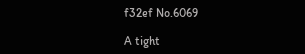f32ef No.6069

A tight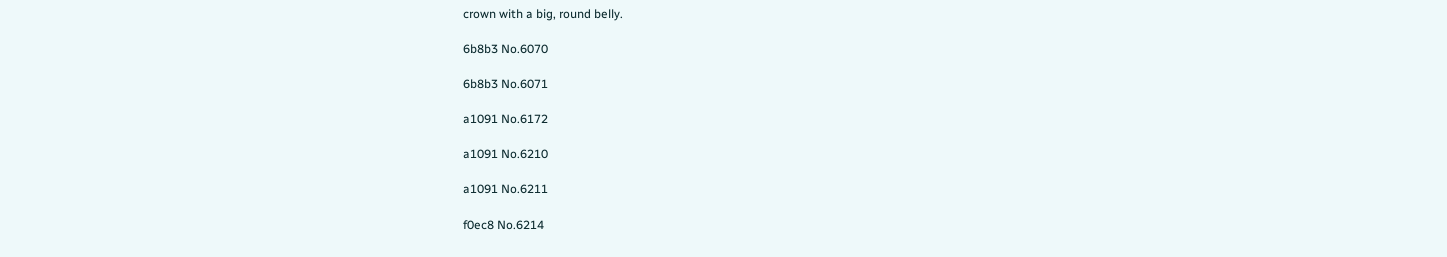crown with a big, round belly.

6b8b3 No.6070

6b8b3 No.6071

a1091 No.6172

a1091 No.6210

a1091 No.6211

f0ec8 No.6214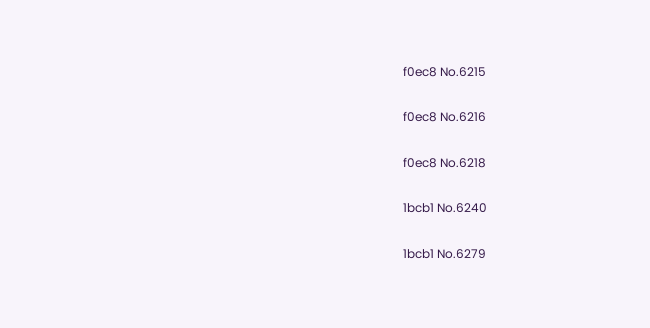f0ec8 No.6215

f0ec8 No.6216

f0ec8 No.6218

1bcb1 No.6240

1bcb1 No.6279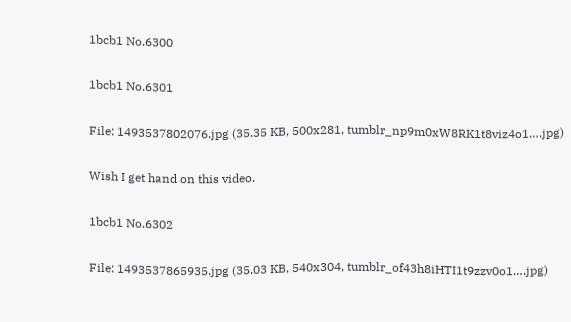1bcb1 No.6300

1bcb1 No.6301

File: 1493537802076.jpg (35.35 KB, 500x281, tumblr_np9m0xW8RK1t8viz4o1….jpg)

Wish I get hand on this video.

1bcb1 No.6302

File: 1493537865935.jpg (35.03 KB, 540x304, tumblr_of43h8iHTI1t9zzv0o1….jpg)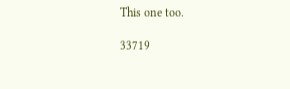This one too.

33719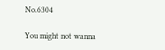No.6304

You might not wanna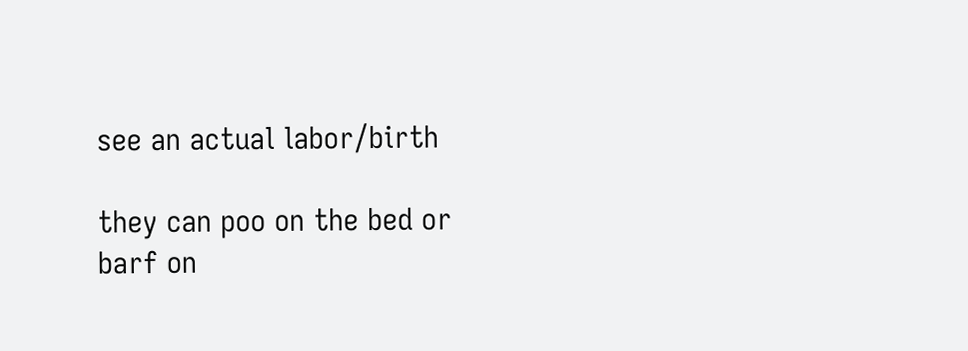see an actual labor/birth

they can poo on the bed or barf on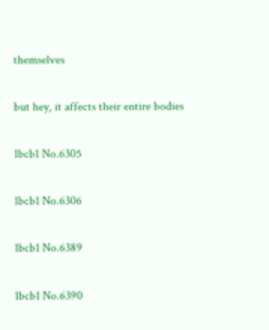themselves

but hey, it affects their entire bodies

1bcb1 No.6305

1bcb1 No.6306

1bcb1 No.6389

1bcb1 No.6390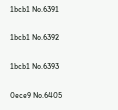1bcb1 No.6391

1bcb1 No.6392

1bcb1 No.6393

0ece9 No.6405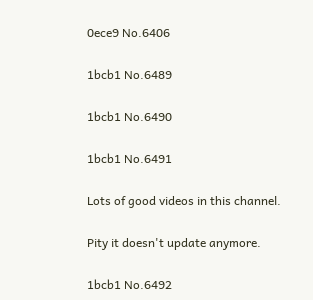0ece9 No.6406

1bcb1 No.6489

1bcb1 No.6490

1bcb1 No.6491

Lots of good videos in this channel.

Pity it doesn't update anymore.

1bcb1 No.6492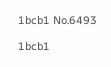1bcb1 No.6493

1bcb1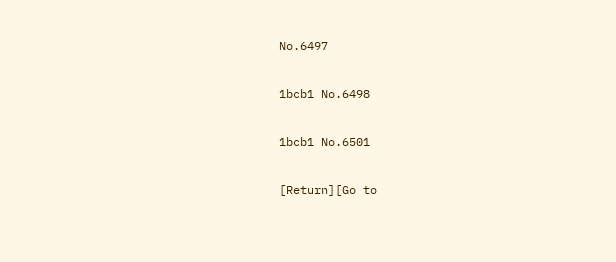No.6497

1bcb1 No.6498

1bcb1 No.6501

[Return][Go to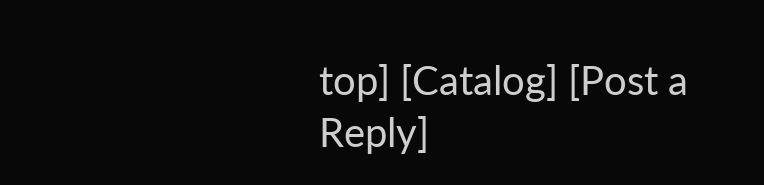top] [Catalog] [Post a Reply]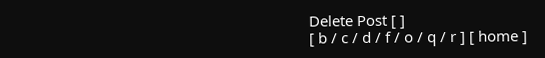Delete Post [ ]
[ b / c / d / f / o / q / r ] [ home ]